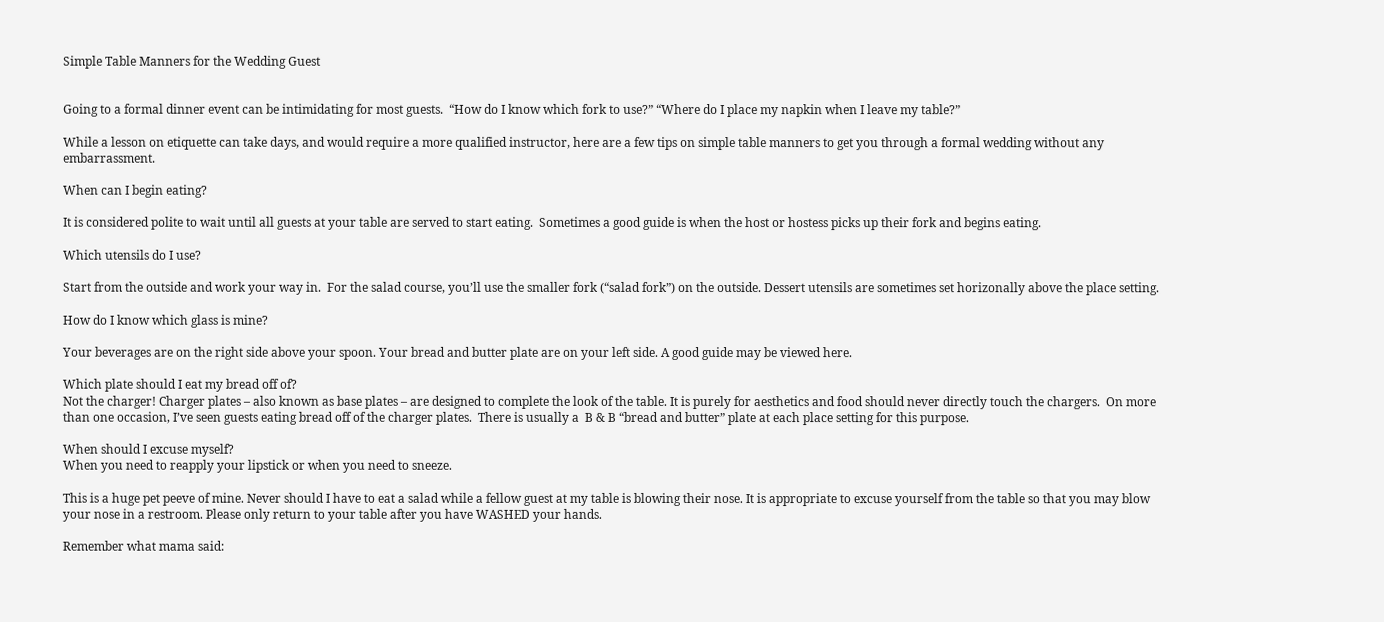Simple Table Manners for the Wedding Guest


Going to a formal dinner event can be intimidating for most guests.  “How do I know which fork to use?” “Where do I place my napkin when I leave my table?”

While a lesson on etiquette can take days, and would require a more qualified instructor, here are a few tips on simple table manners to get you through a formal wedding without any embarrassment.

When can I begin eating?

It is considered polite to wait until all guests at your table are served to start eating.  Sometimes a good guide is when the host or hostess picks up their fork and begins eating.

Which utensils do I use?

Start from the outside and work your way in.  For the salad course, you’ll use the smaller fork (“salad fork”) on the outside. Dessert utensils are sometimes set horizonally above the place setting.

How do I know which glass is mine?

Your beverages are on the right side above your spoon. Your bread and butter plate are on your left side. A good guide may be viewed here.

Which plate should I eat my bread off of?
Not the charger! Charger plates – also known as base plates – are designed to complete the look of the table. It is purely for aesthetics and food should never directly touch the chargers.  On more than one occasion, I’ve seen guests eating bread off of the charger plates.  There is usually a  B & B “bread and butter” plate at each place setting for this purpose.

When should I excuse myself?
When you need to reapply your lipstick or when you need to sneeze.

This is a huge pet peeve of mine. Never should I have to eat a salad while a fellow guest at my table is blowing their nose. It is appropriate to excuse yourself from the table so that you may blow your nose in a restroom. Please only return to your table after you have WASHED your hands.

Remember what mama said: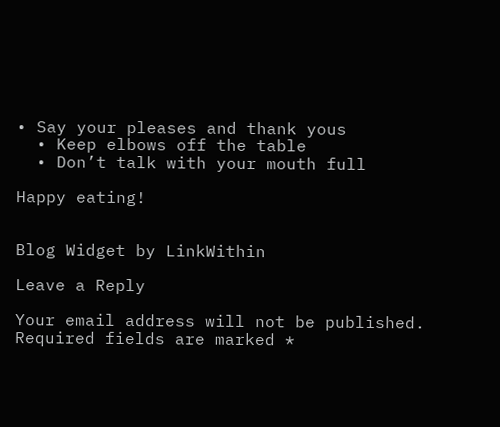• Say your pleases and thank yous
  • Keep elbows off the table
  • Don’t talk with your mouth full

Happy eating!


Blog Widget by LinkWithin

Leave a Reply

Your email address will not be published. Required fields are marked *